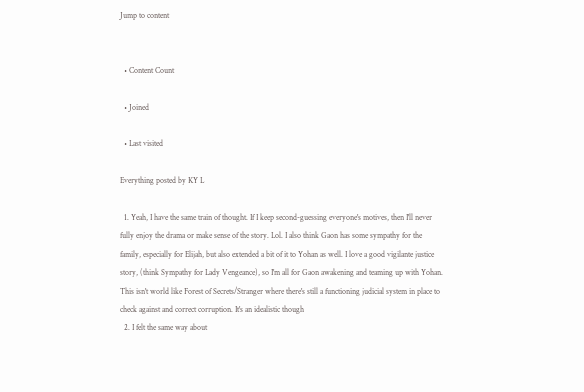Jump to content


  • Content Count

  • Joined

  • Last visited

Everything posted by KY L

  1. Yeah, I have the same train of thought. If I keep second-guessing everyone's motives, then I'll never fully enjoy the drama or make sense of the story. Lol. I also think Gaon has some sympathy for the family, especially for Elijah, but also extended a bit of it to Yohan as well. I love a good vigilante justice story, (think Sympathy for Lady Vengeance), so I'm all for Gaon awakening and teaming up with Yohan. This isn't world like Forest of Secrets/Stranger where there's still a functioning judicial system in place to check against and correct corruption. It's an idealistic though
  2. I felt the same way about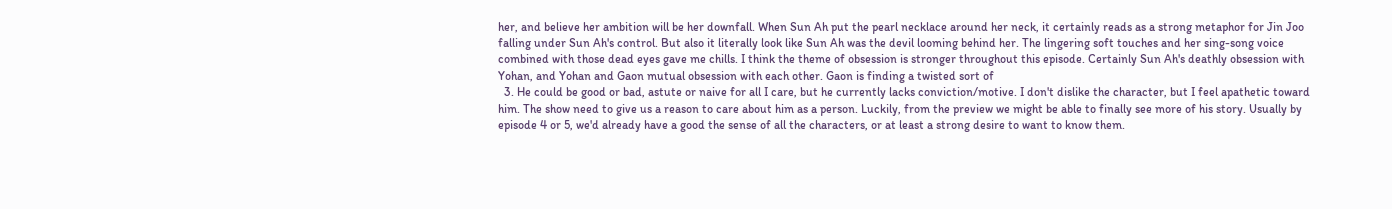her, and believe her ambition will be her downfall. When Sun Ah put the pearl necklace around her neck, it certainly reads as a strong metaphor for Jin Joo falling under Sun Ah's control. But also it literally look like Sun Ah was the devil looming behind her. The lingering soft touches and her sing-song voice combined with those dead eyes gave me chills. I think the theme of obsession is stronger throughout this episode. Certainly Sun Ah's deathly obsession with Yohan, and Yohan and Gaon mutual obsession with each other. Gaon is finding a twisted sort of
  3. He could be good or bad, astute or naive for all I care, but he currently lacks conviction/motive. I don't dislike the character, but I feel apathetic toward him. The show need to give us a reason to care about him as a person. Luckily, from the preview we might be able to finally see more of his story. Usually by episode 4 or 5, we'd already have a good the sense of all the characters, or at least a strong desire to want to know them.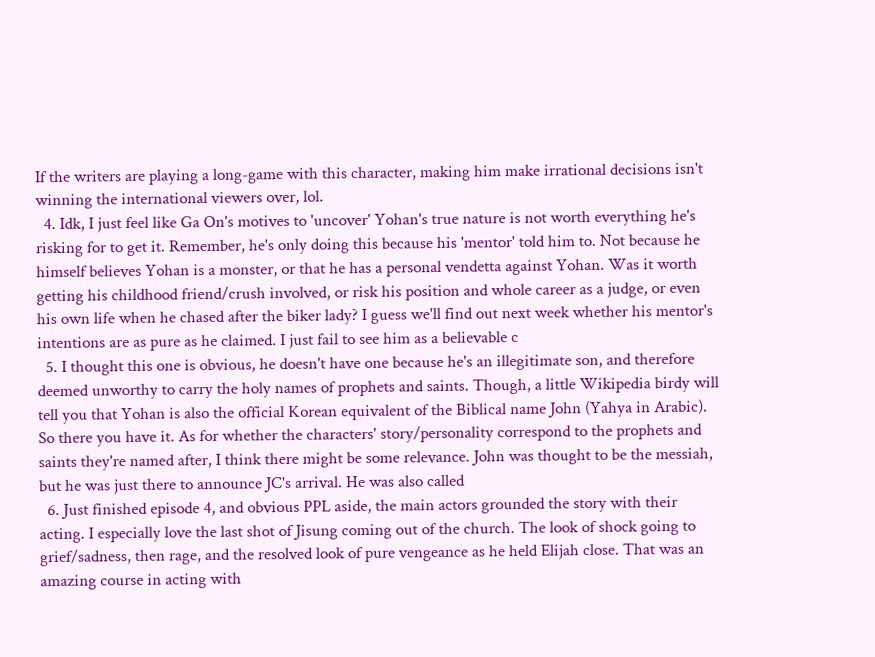If the writers are playing a long-game with this character, making him make irrational decisions isn't winning the international viewers over, lol.
  4. Idk, I just feel like Ga On's motives to 'uncover' Yohan's true nature is not worth everything he's risking for to get it. Remember, he's only doing this because his 'mentor' told him to. Not because he himself believes Yohan is a monster, or that he has a personal vendetta against Yohan. Was it worth getting his childhood friend/crush involved, or risk his position and whole career as a judge, or even his own life when he chased after the biker lady? I guess we'll find out next week whether his mentor's intentions are as pure as he claimed. I just fail to see him as a believable c
  5. I thought this one is obvious, he doesn't have one because he's an illegitimate son, and therefore deemed unworthy to carry the holy names of prophets and saints. Though, a little Wikipedia birdy will tell you that Yohan is also the official Korean equivalent of the Biblical name John (Yahya in Arabic). So there you have it. As for whether the characters' story/personality correspond to the prophets and saints they're named after, I think there might be some relevance. John was thought to be the messiah, but he was just there to announce JC's arrival. He was also called
  6. Just finished episode 4, and obvious PPL aside, the main actors grounded the story with their acting. I especially love the last shot of Jisung coming out of the church. The look of shock going to grief/sadness, then rage, and the resolved look of pure vengeance as he held Elijah close. That was an amazing course in acting with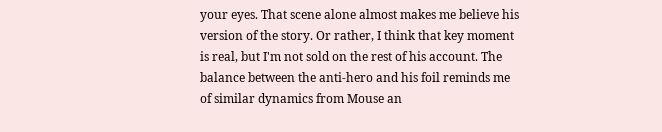your eyes. That scene alone almost makes me believe his version of the story. Or rather, I think that key moment is real, but I'm not sold on the rest of his account. The balance between the anti-hero and his foil reminds me of similar dynamics from Mouse an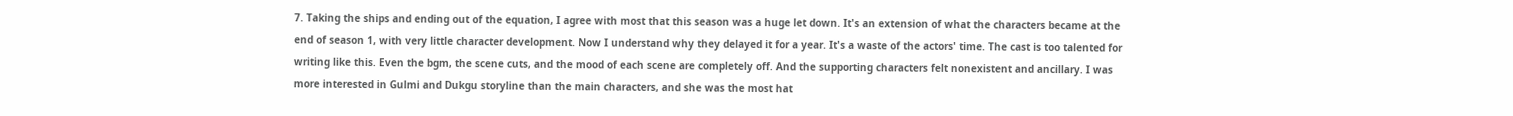7. Taking the ships and ending out of the equation, I agree with most that this season was a huge let down. It's an extension of what the characters became at the end of season 1, with very little character development. Now I understand why they delayed it for a year. It's a waste of the actors' time. The cast is too talented for writing like this. Even the bgm, the scene cuts, and the mood of each scene are completely off. And the supporting characters felt nonexistent and ancillary. I was more interested in Gulmi and Dukgu storyline than the main characters, and she was the most hat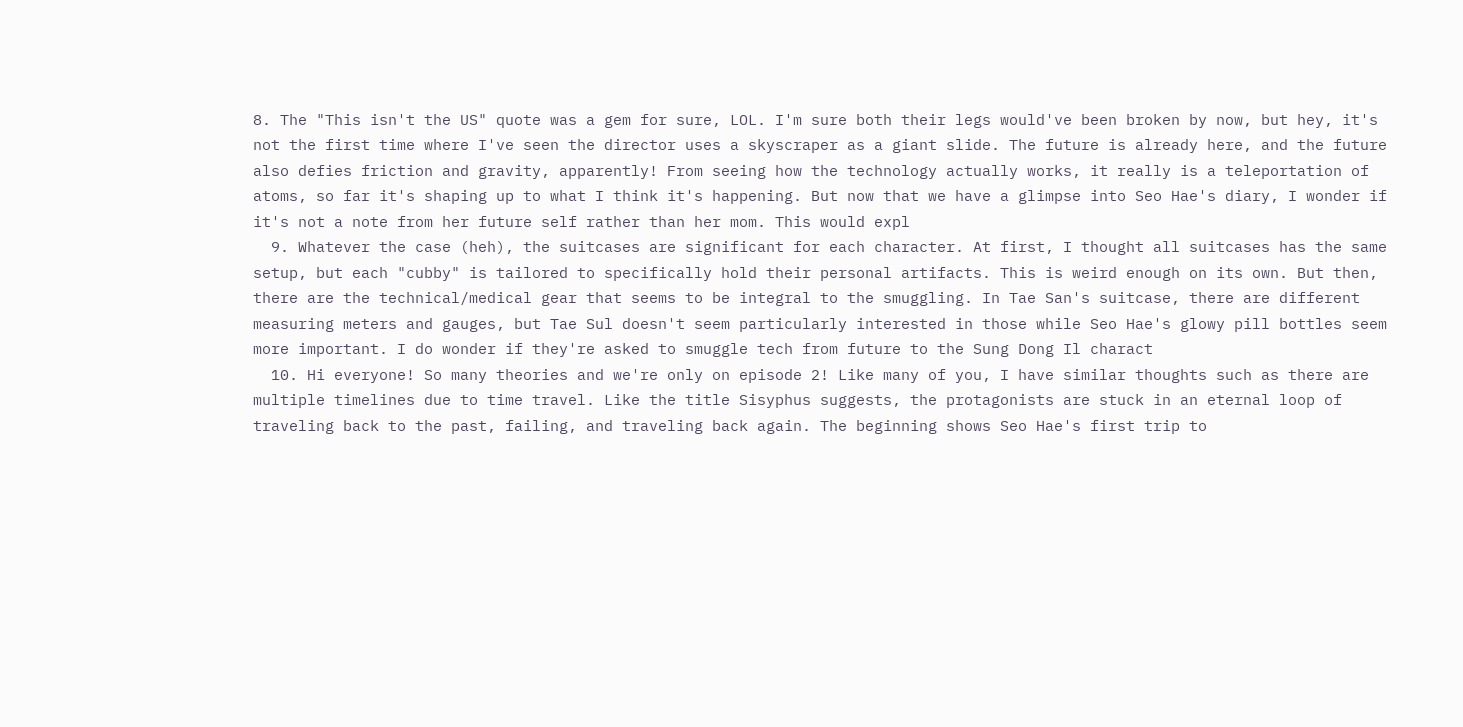8. The "This isn't the US" quote was a gem for sure, LOL. I'm sure both their legs would've been broken by now, but hey, it's not the first time where I've seen the director uses a skyscraper as a giant slide. The future is already here, and the future also defies friction and gravity, apparently! From seeing how the technology actually works, it really is a teleportation of atoms, so far it's shaping up to what I think it's happening. But now that we have a glimpse into Seo Hae's diary, I wonder if it's not a note from her future self rather than her mom. This would expl
  9. Whatever the case (heh), the suitcases are significant for each character. At first, I thought all suitcases has the same setup, but each "cubby" is tailored to specifically hold their personal artifacts. This is weird enough on its own. But then, there are the technical/medical gear that seems to be integral to the smuggling. In Tae San's suitcase, there are different measuring meters and gauges, but Tae Sul doesn't seem particularly interested in those while Seo Hae's glowy pill bottles seem more important. I do wonder if they're asked to smuggle tech from future to the Sung Dong Il charact
  10. Hi everyone! So many theories and we're only on episode 2! Like many of you, I have similar thoughts such as there are multiple timelines due to time travel. Like the title Sisyphus suggests, the protagonists are stuck in an eternal loop of traveling back to the past, failing, and traveling back again. The beginning shows Seo Hae's first trip to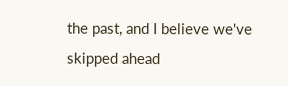the past, and I believe we've skipped ahead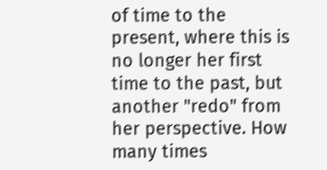of time to the present, where this is no longer her first time to the past, but another "redo" from her perspective. How many times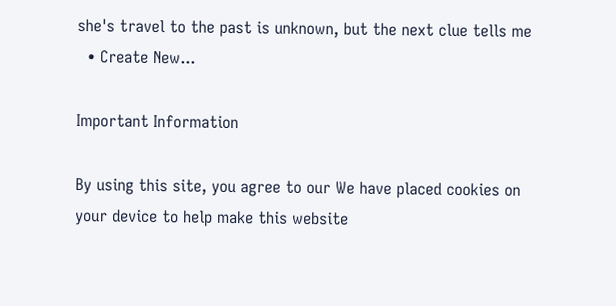she's travel to the past is unknown, but the next clue tells me
  • Create New...

Important Information

By using this site, you agree to our We have placed cookies on your device to help make this website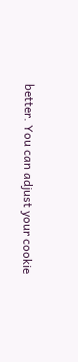better. You can adjust your cookie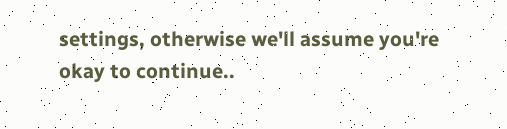settings, otherwise we'll assume you're okay to continue..